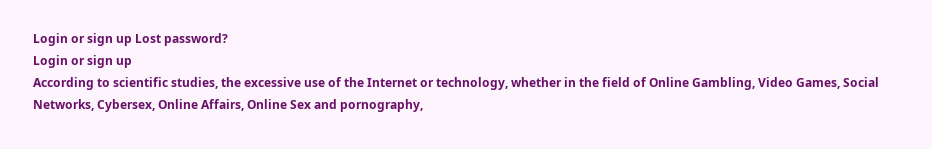Login or sign up Lost password?
Login or sign up
According to scientific studies, the excessive use of the Internet or technology, whether in the field of Online Gambling, Video Games, Social Networks, Cybersex, Online Affairs, Online Sex and pornography,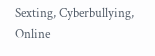Sexting, Cyberbullying, Online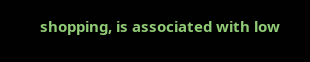shopping, is associated with low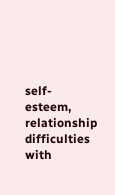self-esteem, relationship difficulties with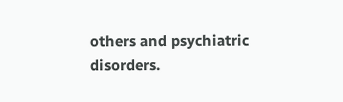others and psychiatric disorders.